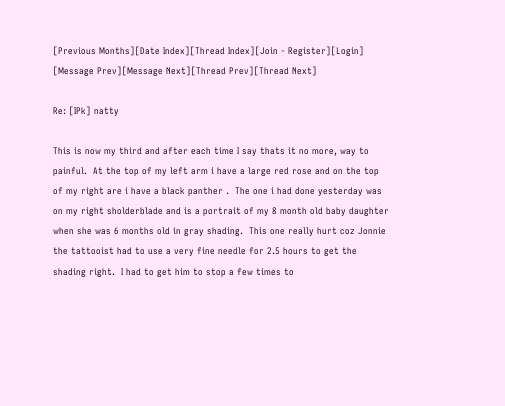[Previous Months][Date Index][Thread Index][Join - Register][Login]
[Message Prev][Message Next][Thread Prev][Thread Next]

Re: [IPk] natty

This is now my third and after each time I say thats it no more, way to
painful.  At the top of my left arm i have a large red rose and on the top
of my right are i have a black panther .  The one i had done yesterday was
on my right sholderblade and is a portrait of my 8 month old baby daughter
when she was 6 months old in gray shading.  This one really hurt coz Jonnie
the tattooist had to use a very fine needle for 2.5 hours to get the
shading right.  I had to get him to stop a few times to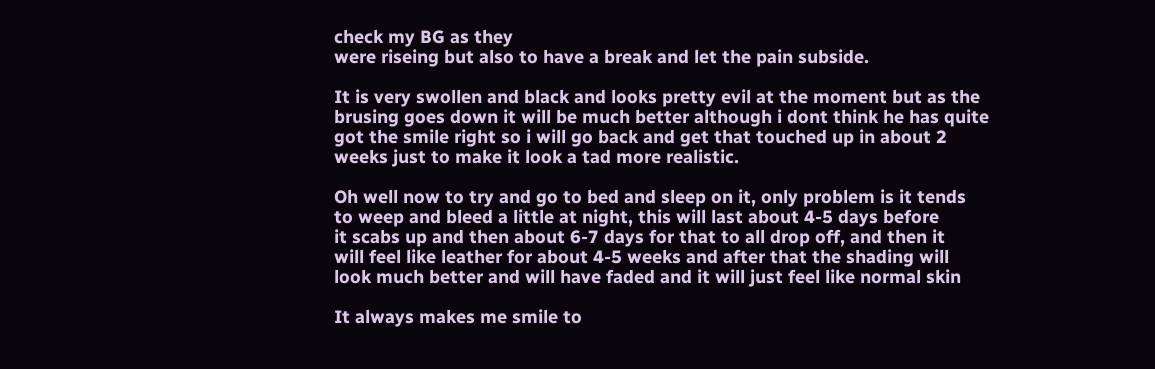check my BG as they
were riseing but also to have a break and let the pain subside.

It is very swollen and black and looks pretty evil at the moment but as the
brusing goes down it will be much better although i dont think he has quite
got the smile right so i will go back and get that touched up in about 2
weeks just to make it look a tad more realistic.

Oh well now to try and go to bed and sleep on it, only problem is it tends
to weep and bleed a little at night, this will last about 4-5 days before
it scabs up and then about 6-7 days for that to all drop off, and then it
will feel like leather for about 4-5 weeks and after that the shading will
look much better and will have faded and it will just feel like normal skin

It always makes me smile to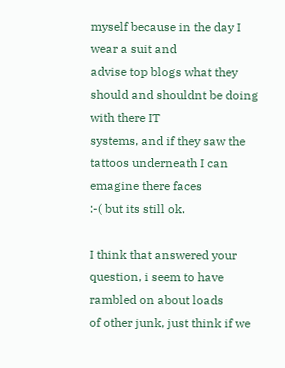myself because in the day I wear a suit and
advise top blogs what they should and shouldnt be doing with there IT
systems, and if they saw the tattoos underneath I can emagine there faces
:-( but its still ok.

I think that answered your question, i seem to have rambled on about loads
of other junk, just think if we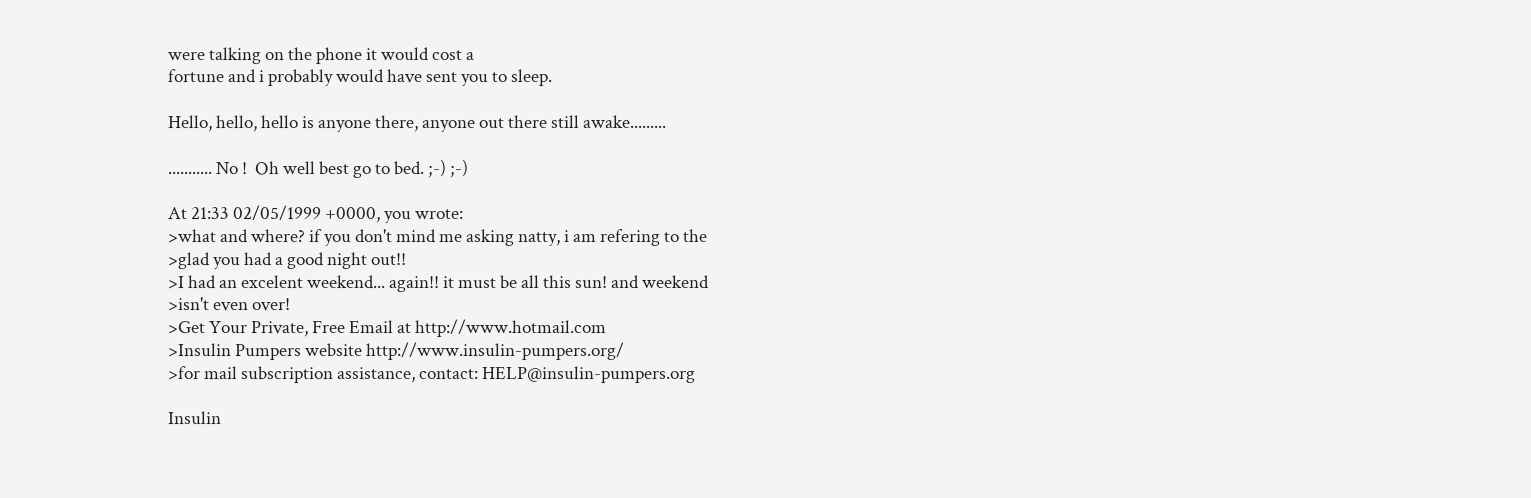were talking on the phone it would cost a
fortune and i probably would have sent you to sleep.

Hello, hello, hello is anyone there, anyone out there still awake.........

........... No !  Oh well best go to bed. ;-) ;-)

At 21:33 02/05/1999 +0000, you wrote:
>what and where? if you don't mind me asking natty, i am refering to the
>glad you had a good night out!!
>I had an excelent weekend... again!! it must be all this sun! and weekend
>isn't even over!
>Get Your Private, Free Email at http://www.hotmail.com
>Insulin Pumpers website http://www.insulin-pumpers.org/
>for mail subscription assistance, contact: HELP@insulin-pumpers.org

Insulin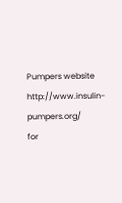Pumpers website http://www.insulin-pumpers.org/
for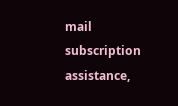mail subscription assistance,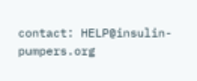contact: HELP@insulin-pumpers.org